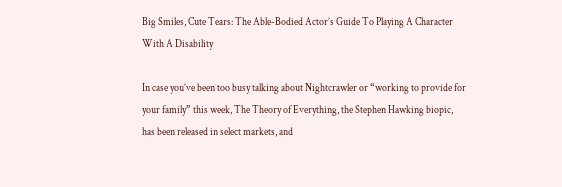Big Smiles, Cute Tears: The Able-Bodied Actor’s Guide To Playing A Character With A Disability

In case you’ve been too busy talking about Nightcrawler or “working to provide for your family” this week, The Theory of Everything, the Stephen Hawking biopic, has been released in select markets, and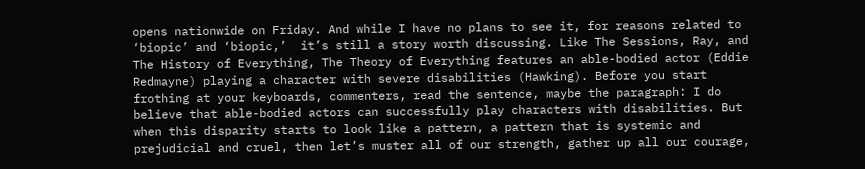opens nationwide on Friday. And while I have no plans to see it, for reasons related to ‘biopic’ and ‘biopic,’  it’s still a story worth discussing. Like The Sessions, Ray, and The History of Everything, The Theory of Everything features an able-bodied actor (Eddie Redmayne) playing a character with severe disabilities (Hawking). Before you start frothing at your keyboards, commenters, read the sentence, maybe the paragraph: I do believe that able-bodied actors can successfully play characters with disabilities. But when this disparity starts to look like a pattern, a pattern that is systemic and prejudicial and cruel, then let’s muster all of our strength, gather up all our courage,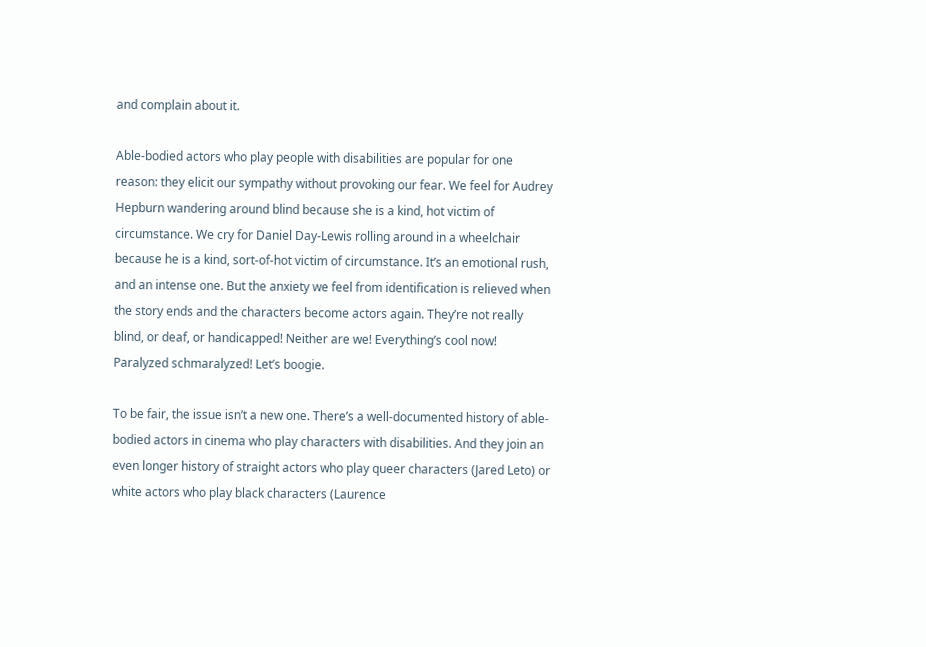and complain about it.

Able-bodied actors who play people with disabilities are popular for one reason: they elicit our sympathy without provoking our fear. We feel for Audrey Hepburn wandering around blind because she is a kind, hot victim of circumstance. We cry for Daniel Day-Lewis rolling around in a wheelchair because he is a kind, sort-of-hot victim of circumstance. It’s an emotional rush, and an intense one. But the anxiety we feel from identification is relieved when the story ends and the characters become actors again. They’re not really blind, or deaf, or handicapped! Neither are we! Everything’s cool now! Paralyzed schmaralyzed! Let’s boogie.

To be fair, the issue isn’t a new one. There’s a well-documented history of able-bodied actors in cinema who play characters with disabilities. And they join an even longer history of straight actors who play queer characters (Jared Leto) or white actors who play black characters (Laurence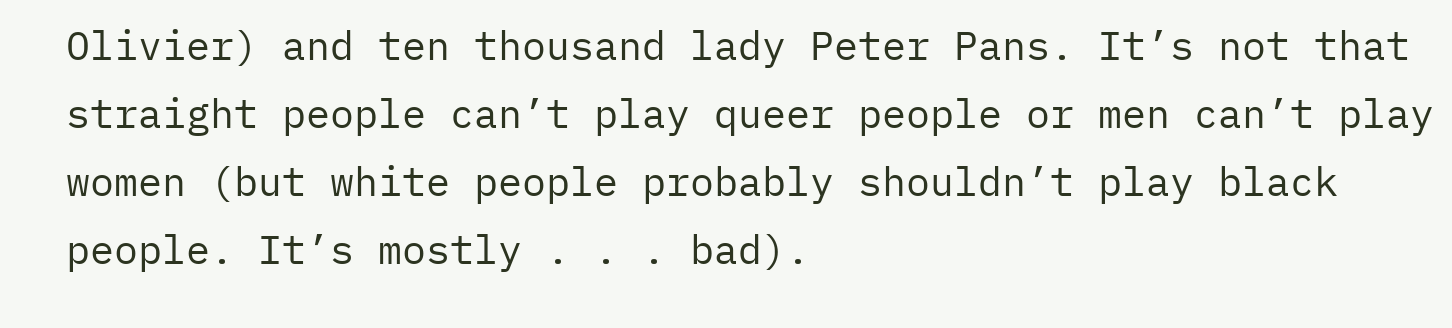Olivier) and ten thousand lady Peter Pans. It’s not that straight people can’t play queer people or men can’t play women (but white people probably shouldn’t play black people. It’s mostly . . . bad).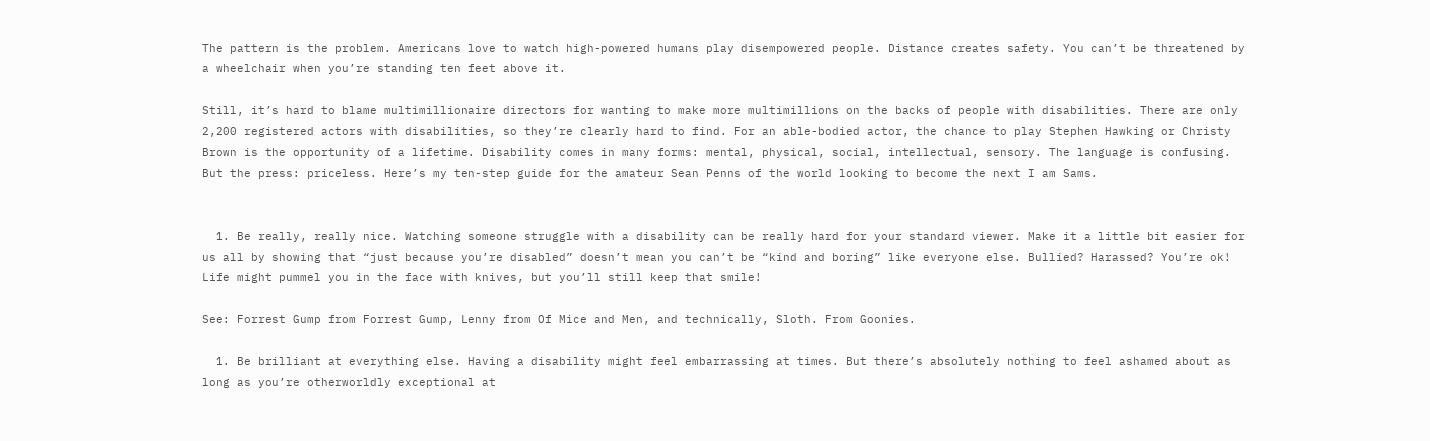The pattern is the problem. Americans love to watch high-powered humans play disempowered people. Distance creates safety. You can’t be threatened by a wheelchair when you’re standing ten feet above it.

Still, it’s hard to blame multimillionaire directors for wanting to make more multimillions on the backs of people with disabilities. There are only 2,200 registered actors with disabilities, so they’re clearly hard to find. For an able-bodied actor, the chance to play Stephen Hawking or Christy Brown is the opportunity of a lifetime. Disability comes in many forms: mental, physical, social, intellectual, sensory. The language is confusing. But the press: priceless. Here’s my ten-step guide for the amateur Sean Penns of the world looking to become the next I am Sams.


  1. Be really, really nice. Watching someone struggle with a disability can be really hard for your standard viewer. Make it a little bit easier for us all by showing that “just because you’re disabled” doesn’t mean you can’t be “kind and boring” like everyone else. Bullied? Harassed? You’re ok! Life might pummel you in the face with knives, but you’ll still keep that smile!

See: Forrest Gump from Forrest Gump, Lenny from Of Mice and Men, and technically, Sloth. From Goonies.

  1. Be brilliant at everything else. Having a disability might feel embarrassing at times. But there’s absolutely nothing to feel ashamed about as long as you’re otherworldly exceptional at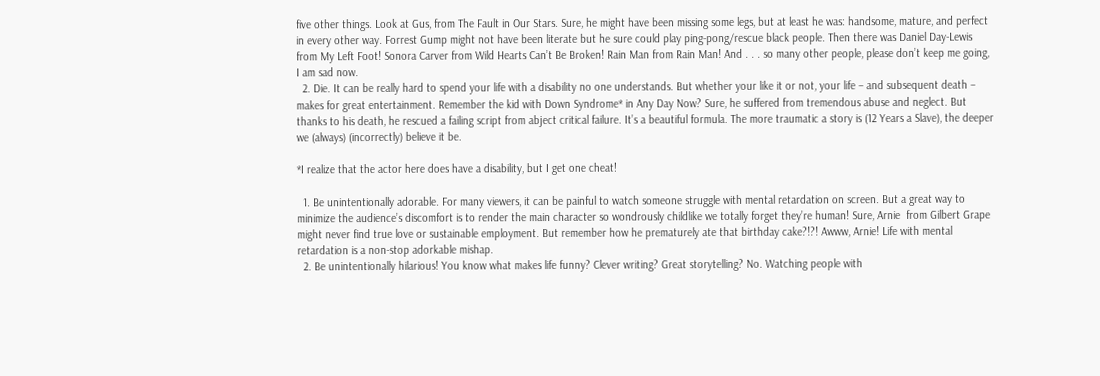five other things. Look at Gus, from The Fault in Our Stars. Sure, he might have been missing some legs, but at least he was: handsome, mature, and perfect in every other way. Forrest Gump might not have been literate but he sure could play ping-pong/rescue black people. Then there was Daniel Day-Lewis from My Left Foot! Sonora Carver from Wild Hearts Can’t Be Broken! Rain Man from Rain Man! And . . . so many other people, please don’t keep me going, I am sad now.
  2. Die. It can be really hard to spend your life with a disability no one understands. But whether your like it or not, your life – and subsequent death – makes for great entertainment. Remember the kid with Down Syndrome* in Any Day Now? Sure, he suffered from tremendous abuse and neglect. But thanks to his death, he rescued a failing script from abject critical failure. It’s a beautiful formula. The more traumatic a story is (12 Years a Slave), the deeper we (always) (incorrectly) believe it be.

*I realize that the actor here does have a disability, but I get one cheat!

  1. Be unintentionally adorable. For many viewers, it can be painful to watch someone struggle with mental retardation on screen. But a great way to minimize the audience’s discomfort is to render the main character so wondrously childlike we totally forget they’re human! Sure, Arnie  from Gilbert Grape might never find true love or sustainable employment. But remember how he prematurely ate that birthday cake?!?! Awww, Arnie! Life with mental retardation is a non-stop adorkable mishap.
  2. Be unintentionally hilarious! You know what makes life funny? Clever writing? Great storytelling? No. Watching people with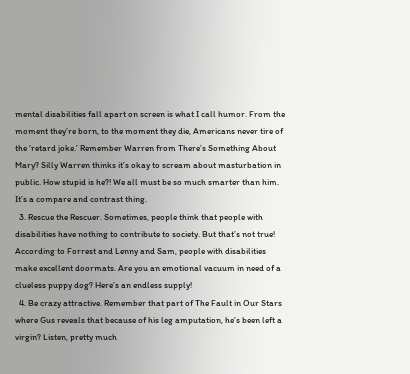mental disabilities fall apart on screen is what I call humor. From the moment they’re born, to the moment they die, Americans never tire of the ‘retard joke.’ Remember Warren from There’s Something About Mary? Silly Warren thinks it’s okay to scream about masturbation in public. How stupid is he?! We all must be so much smarter than him. It’s a compare and contrast thing.
  3. Rescue the Rescuer. Sometimes, people think that people with disabilities have nothing to contribute to society. But that’s not true! According to Forrest and Lenny and Sam, people with disabilities make excellent doormats. Are you an emotional vacuum in need of a clueless puppy dog? Here’s an endless supply!
  4. Be crazy attractive. Remember that part of The Fault in Our Stars where Gus reveals that because of his leg amputation, he’s been left a virgin? Listen, pretty much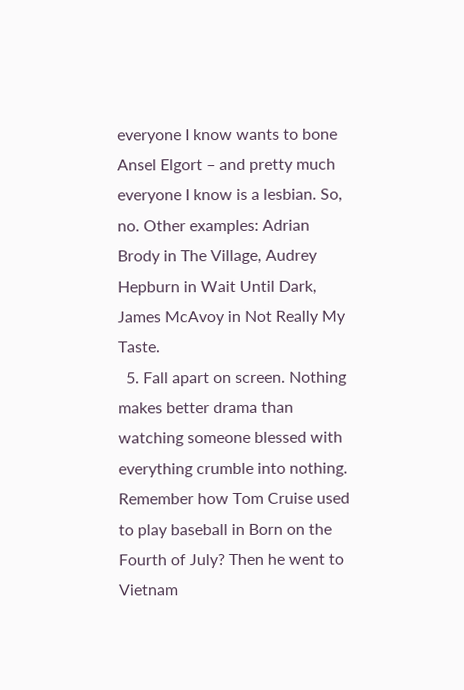everyone I know wants to bone Ansel Elgort – and pretty much everyone I know is a lesbian. So, no. Other examples: Adrian Brody in The Village, Audrey Hepburn in Wait Until Dark, James McAvoy in Not Really My Taste.
  5. Fall apart on screen. Nothing makes better drama than watching someone blessed with everything crumble into nothing. Remember how Tom Cruise used to play baseball in Born on the Fourth of July? Then he went to Vietnam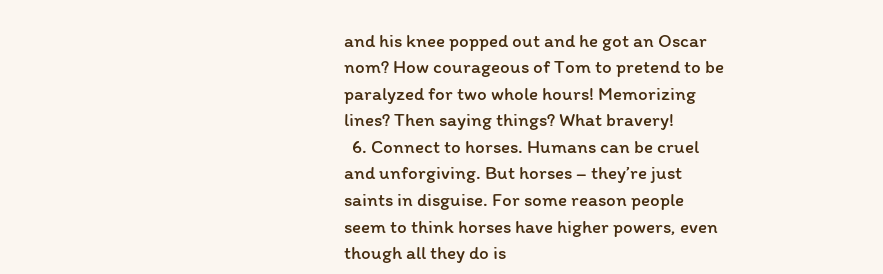and his knee popped out and he got an Oscar nom? How courageous of Tom to pretend to be paralyzed for two whole hours! Memorizing lines? Then saying things? What bravery!
  6. Connect to horses. Humans can be cruel and unforgiving. But horses – they’re just saints in disguise. For some reason people seem to think horses have higher powers, even though all they do is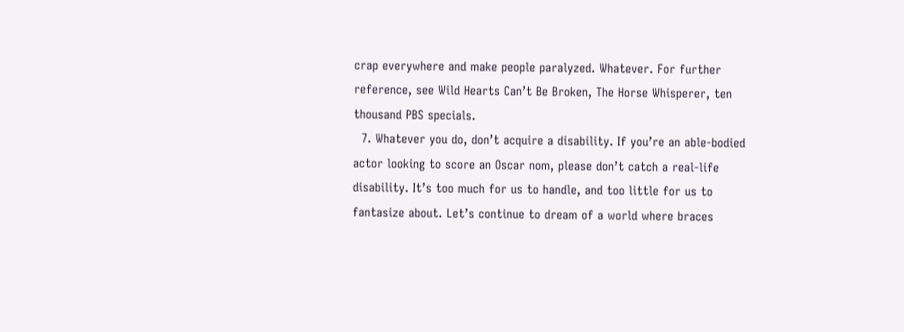crap everywhere and make people paralyzed. Whatever. For further reference, see Wild Hearts Can’t Be Broken, The Horse Whisperer, ten thousand PBS specials.
  7. Whatever you do, don’t acquire a disability. If you’re an able-bodied actor looking to score an Oscar nom, please don’t catch a real-life disability. It’s too much for us to handle, and too little for us to fantasize about. Let’s continue to dream of a world where braces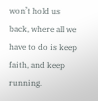won’t hold us back, where all we have to do is keep faith, and keep running.